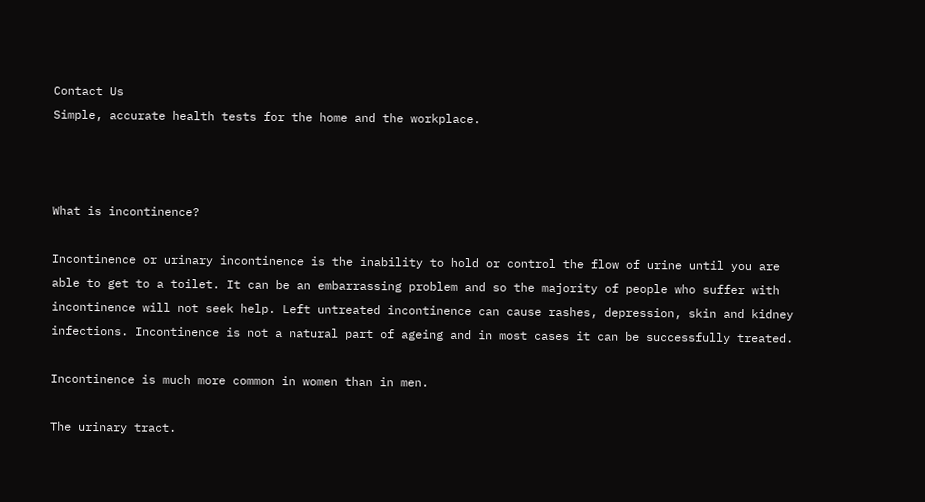Contact Us
Simple, accurate health tests for the home and the workplace.



What is incontinence?

Incontinence or urinary incontinence is the inability to hold or control the flow of urine until you are able to get to a toilet. It can be an embarrassing problem and so the majority of people who suffer with incontinence will not seek help. Left untreated incontinence can cause rashes, depression, skin and kidney infections. Incontinence is not a natural part of ageing and in most cases it can be successfully treated.

Incontinence is much more common in women than in men.

The urinary tract.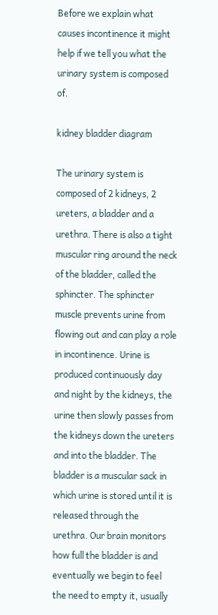Before we explain what causes incontinence it might help if we tell you what the urinary system is composed of.

kidney bladder diagram

The urinary system is composed of 2 kidneys, 2 ureters, a bladder and a urethra. There is also a tight muscular ring around the neck of the bladder, called the sphincter. The sphincter muscle prevents urine from flowing out and can play a role in incontinence. Urine is produced continuously day and night by the kidneys, the urine then slowly passes from the kidneys down the ureters and into the bladder. The bladder is a muscular sack in which urine is stored until it is released through the urethra. Our brain monitors how full the bladder is and eventually we begin to feel the need to empty it, usually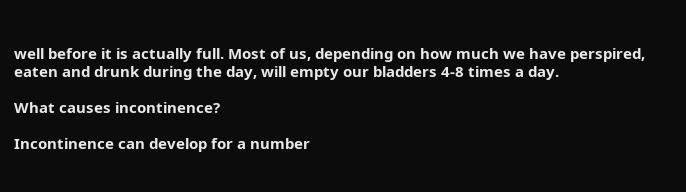well before it is actually full. Most of us, depending on how much we have perspired, eaten and drunk during the day, will empty our bladders 4-8 times a day.

What causes incontinence?

Incontinence can develop for a number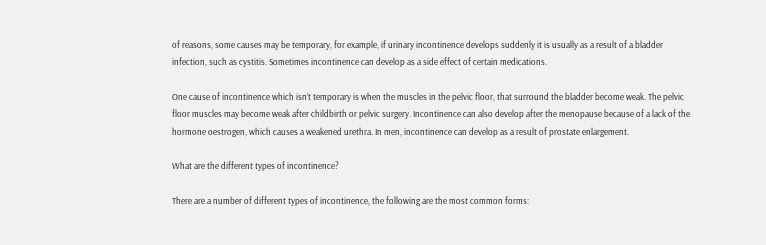of reasons, some causes may be temporary, for example, if urinary incontinence develops suddenly it is usually as a result of a bladder infection, such as cystitis. Sometimes incontinence can develop as a side effect of certain medications.

One cause of incontinence which isn’t temporary is when the muscles in the pelvic floor, that surround the bladder become weak. The pelvic floor muscles may become weak after childbirth or pelvic surgery. Incontinence can also develop after the menopause because of a lack of the hormone oestrogen, which causes a weakened urethra. In men, incontinence can develop as a result of prostate enlargement.

What are the different types of incontinence?

There are a number of different types of incontinence, the following are the most common forms: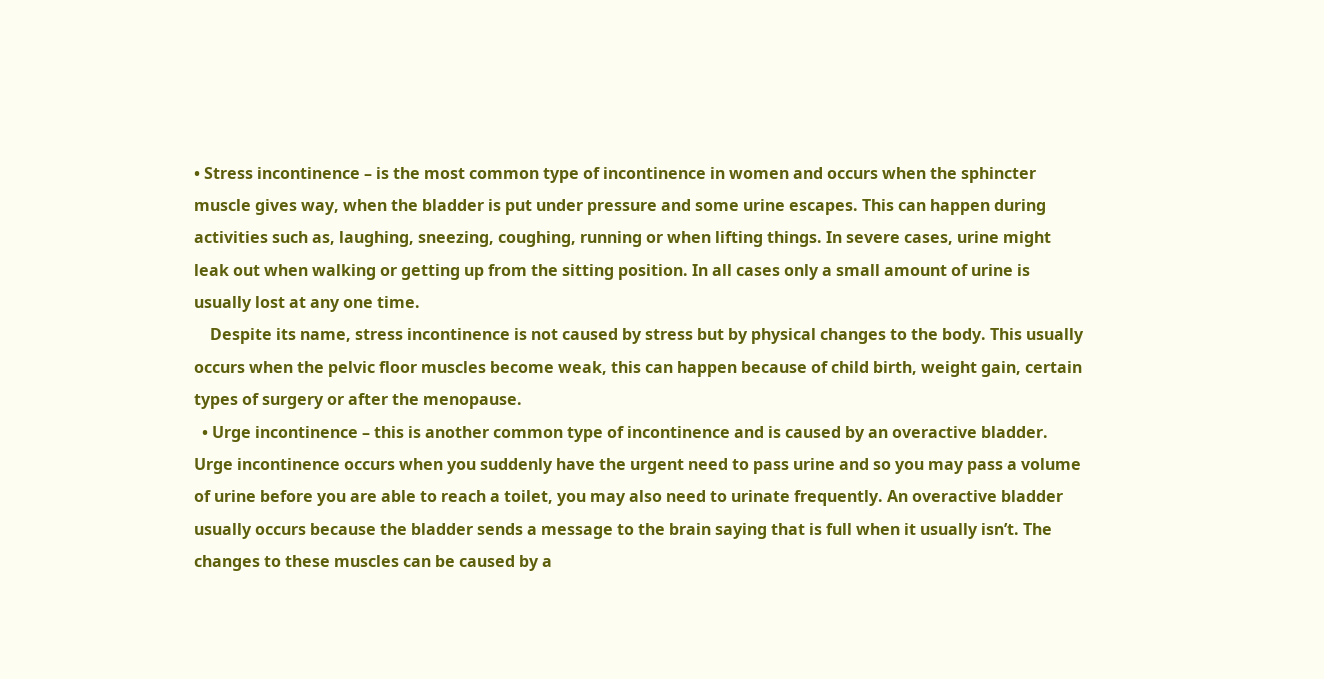• Stress incontinence – is the most common type of incontinence in women and occurs when the sphincter muscle gives way, when the bladder is put under pressure and some urine escapes. This can happen during activities such as, laughing, sneezing, coughing, running or when lifting things. In severe cases, urine might leak out when walking or getting up from the sitting position. In all cases only a small amount of urine is usually lost at any one time.
    Despite its name, stress incontinence is not caused by stress but by physical changes to the body. This usually occurs when the pelvic floor muscles become weak, this can happen because of child birth, weight gain, certain types of surgery or after the menopause.
  • Urge incontinence – this is another common type of incontinence and is caused by an overactive bladder. Urge incontinence occurs when you suddenly have the urgent need to pass urine and so you may pass a volume of urine before you are able to reach a toilet, you may also need to urinate frequently. An overactive bladder usually occurs because the bladder sends a message to the brain saying that is full when it usually isn’t. The changes to these muscles can be caused by a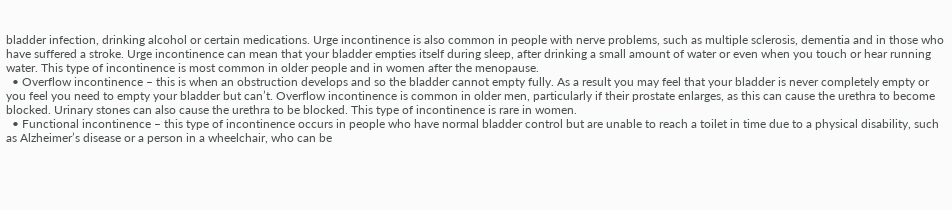bladder infection, drinking alcohol or certain medications. Urge incontinence is also common in people with nerve problems, such as multiple sclerosis, dementia and in those who have suffered a stroke. Urge incontinence can mean that your bladder empties itself during sleep, after drinking a small amount of water or even when you touch or hear running water. This type of incontinence is most common in older people and in women after the menopause.
  • Overflow incontinence – this is when an obstruction develops and so the bladder cannot empty fully. As a result you may feel that your bladder is never completely empty or you feel you need to empty your bladder but can’t. Overflow incontinence is common in older men, particularly if their prostate enlarges, as this can cause the urethra to become blocked. Urinary stones can also cause the urethra to be blocked. This type of incontinence is rare in women.
  • Functional incontinence – this type of incontinence occurs in people who have normal bladder control but are unable to reach a toilet in time due to a physical disability, such as Alzheimer’s disease or a person in a wheelchair, who can be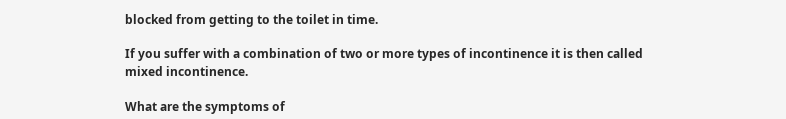blocked from getting to the toilet in time.

If you suffer with a combination of two or more types of incontinence it is then called mixed incontinence.

What are the symptoms of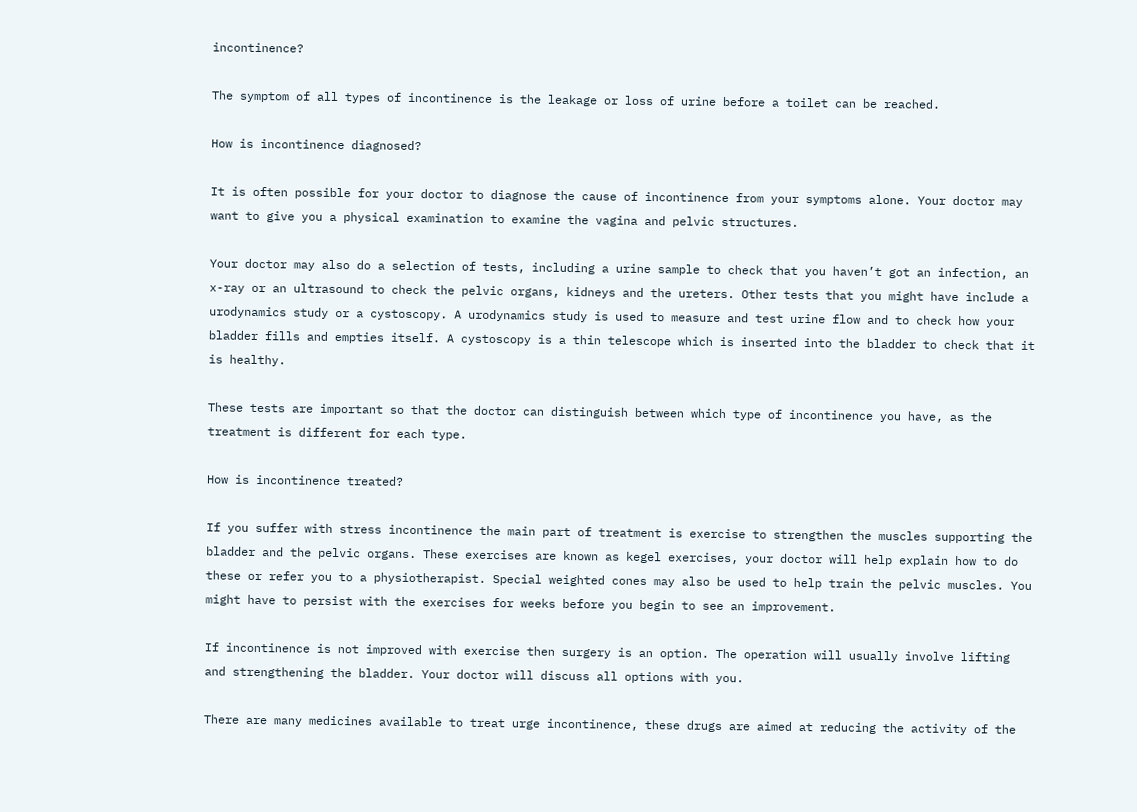incontinence?

The symptom of all types of incontinence is the leakage or loss of urine before a toilet can be reached.

How is incontinence diagnosed?

It is often possible for your doctor to diagnose the cause of incontinence from your symptoms alone. Your doctor may want to give you a physical examination to examine the vagina and pelvic structures.

Your doctor may also do a selection of tests, including a urine sample to check that you haven’t got an infection, an x-ray or an ultrasound to check the pelvic organs, kidneys and the ureters. Other tests that you might have include a urodynamics study or a cystoscopy. A urodynamics study is used to measure and test urine flow and to check how your bladder fills and empties itself. A cystoscopy is a thin telescope which is inserted into the bladder to check that it is healthy.

These tests are important so that the doctor can distinguish between which type of incontinence you have, as the treatment is different for each type.

How is incontinence treated?

If you suffer with stress incontinence the main part of treatment is exercise to strengthen the muscles supporting the bladder and the pelvic organs. These exercises are known as kegel exercises, your doctor will help explain how to do these or refer you to a physiotherapist. Special weighted cones may also be used to help train the pelvic muscles. You might have to persist with the exercises for weeks before you begin to see an improvement.

If incontinence is not improved with exercise then surgery is an option. The operation will usually involve lifting and strengthening the bladder. Your doctor will discuss all options with you.

There are many medicines available to treat urge incontinence, these drugs are aimed at reducing the activity of the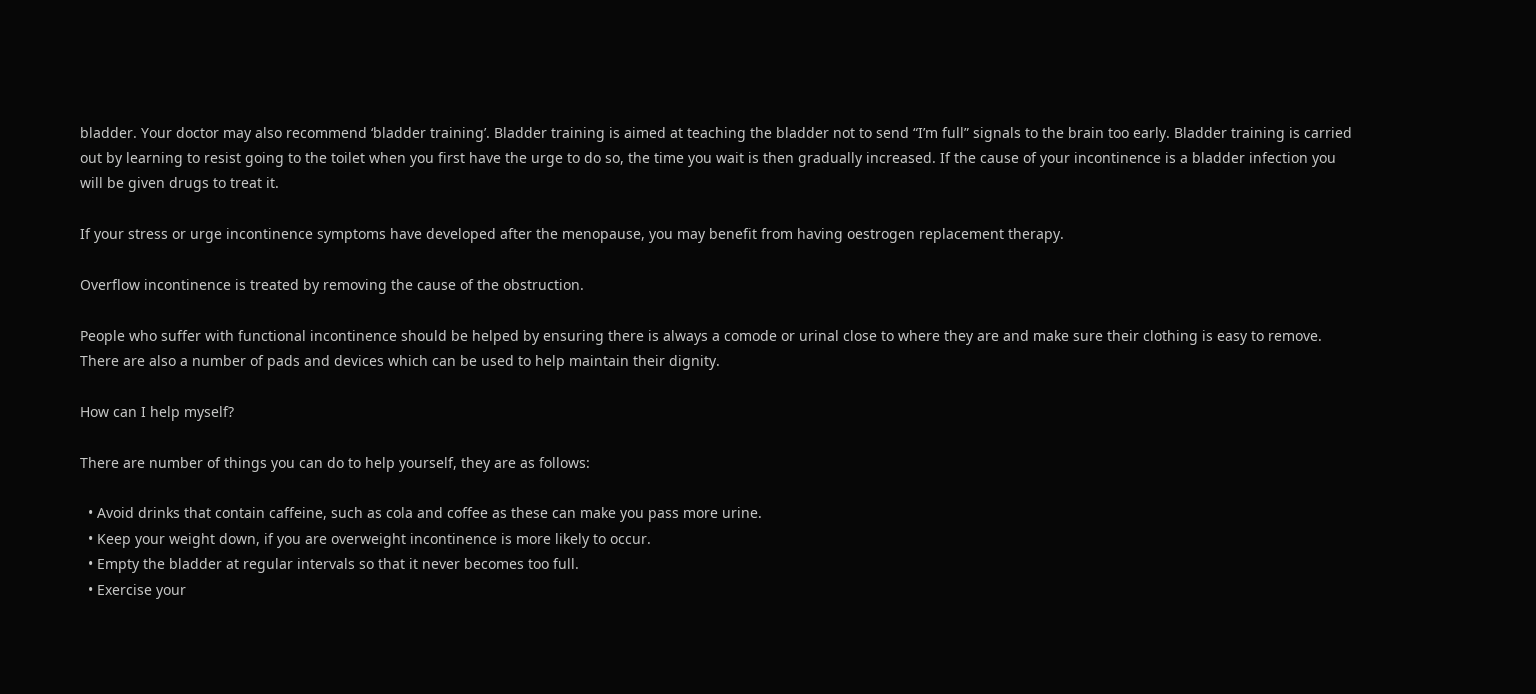bladder. Your doctor may also recommend ‘bladder training’. Bladder training is aimed at teaching the bladder not to send “I’m full” signals to the brain too early. Bladder training is carried out by learning to resist going to the toilet when you first have the urge to do so, the time you wait is then gradually increased. If the cause of your incontinence is a bladder infection you will be given drugs to treat it.

If your stress or urge incontinence symptoms have developed after the menopause, you may benefit from having oestrogen replacement therapy.

Overflow incontinence is treated by removing the cause of the obstruction.

People who suffer with functional incontinence should be helped by ensuring there is always a comode or urinal close to where they are and make sure their clothing is easy to remove. There are also a number of pads and devices which can be used to help maintain their dignity.

How can I help myself?

There are number of things you can do to help yourself, they are as follows:

  • Avoid drinks that contain caffeine, such as cola and coffee as these can make you pass more urine.
  • Keep your weight down, if you are overweight incontinence is more likely to occur.
  • Empty the bladder at regular intervals so that it never becomes too full.
  • Exercise your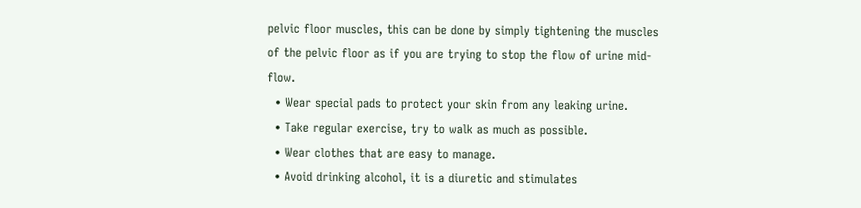pelvic floor muscles, this can be done by simply tightening the muscles of the pelvic floor as if you are trying to stop the flow of urine mid-flow.
  • Wear special pads to protect your skin from any leaking urine.
  • Take regular exercise, try to walk as much as possible.
  • Wear clothes that are easy to manage.
  • Avoid drinking alcohol, it is a diuretic and stimulates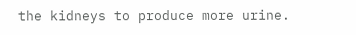the kidneys to produce more urine.